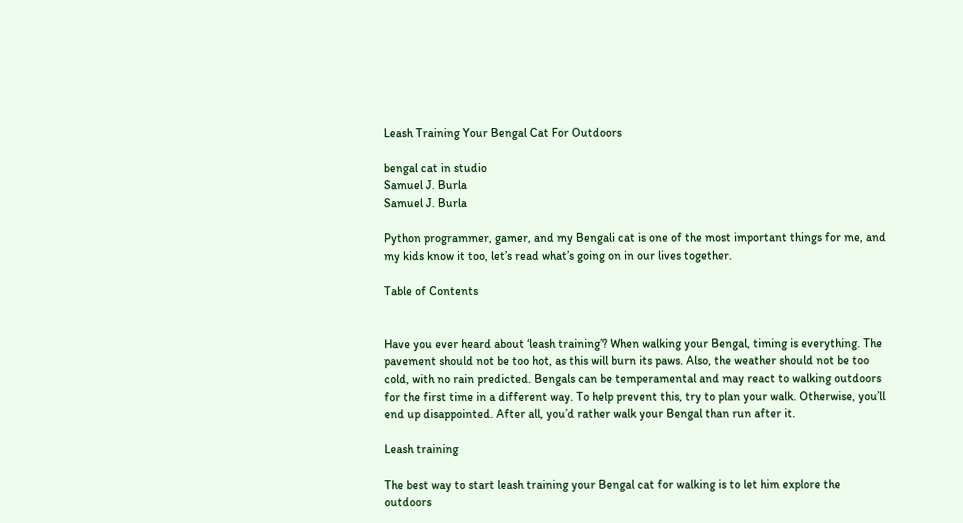Leash Training Your Bengal Cat For Outdoors

bengal cat in studio
Samuel J. Burla
Samuel J. Burla

Python programmer, gamer, and my Bengali cat is one of the most important things for me, and my kids know it too, let’s read what’s going on in our lives together.

Table of Contents


Have you ever heard about ‘leash training’? When walking your Bengal, timing is everything. The pavement should not be too hot, as this will burn its paws. Also, the weather should not be too cold, with no rain predicted. Bengals can be temperamental and may react to walking outdoors for the first time in a different way. To help prevent this, try to plan your walk. Otherwise, you’ll end up disappointed. After all, you’d rather walk your Bengal than run after it.

Leash training

The best way to start leash training your Bengal cat for walking is to let him explore the outdoors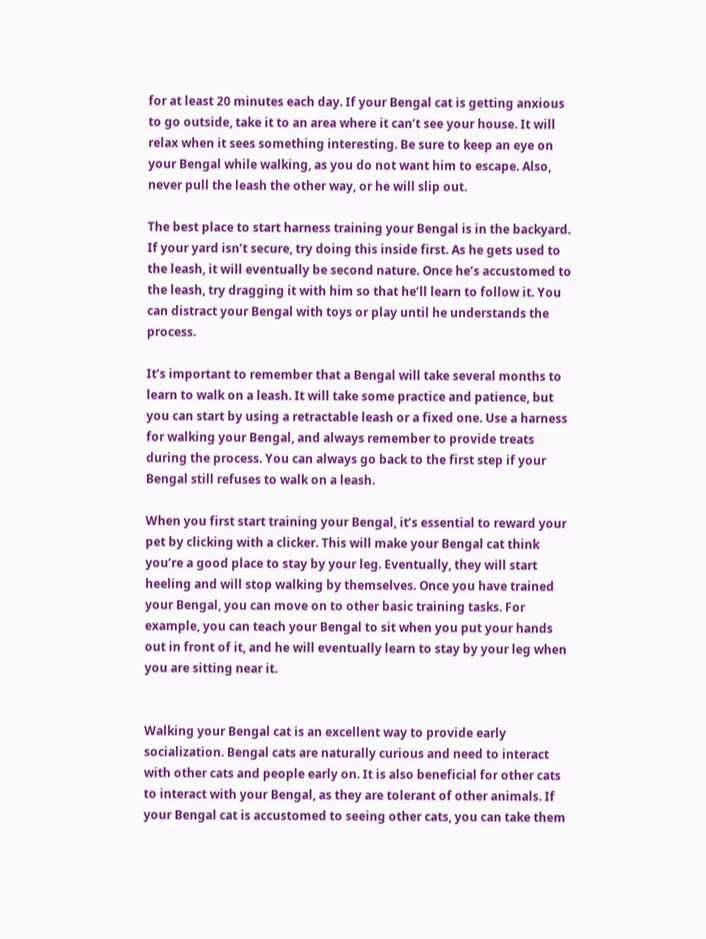for at least 20 minutes each day. If your Bengal cat is getting anxious to go outside, take it to an area where it can’t see your house. It will relax when it sees something interesting. Be sure to keep an eye on your Bengal while walking, as you do not want him to escape. Also, never pull the leash the other way, or he will slip out.

The best place to start harness training your Bengal is in the backyard. If your yard isn’t secure, try doing this inside first. As he gets used to the leash, it will eventually be second nature. Once he’s accustomed to the leash, try dragging it with him so that he’ll learn to follow it. You can distract your Bengal with toys or play until he understands the process.

It’s important to remember that a Bengal will take several months to learn to walk on a leash. It will take some practice and patience, but you can start by using a retractable leash or a fixed one. Use a harness for walking your Bengal, and always remember to provide treats during the process. You can always go back to the first step if your Bengal still refuses to walk on a leash.

When you first start training your Bengal, it’s essential to reward your pet by clicking with a clicker. This will make your Bengal cat think you’re a good place to stay by your leg. Eventually, they will start heeling and will stop walking by themselves. Once you have trained your Bengal, you can move on to other basic training tasks. For example, you can teach your Bengal to sit when you put your hands out in front of it, and he will eventually learn to stay by your leg when you are sitting near it.


Walking your Bengal cat is an excellent way to provide early socialization. Bengal cats are naturally curious and need to interact with other cats and people early on. It is also beneficial for other cats to interact with your Bengal, as they are tolerant of other animals. If your Bengal cat is accustomed to seeing other cats, you can take them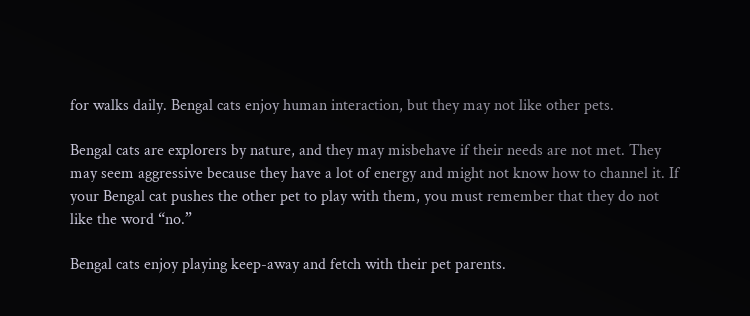for walks daily. Bengal cats enjoy human interaction, but they may not like other pets.

Bengal cats are explorers by nature, and they may misbehave if their needs are not met. They may seem aggressive because they have a lot of energy and might not know how to channel it. If your Bengal cat pushes the other pet to play with them, you must remember that they do not like the word “no.”

Bengal cats enjoy playing keep-away and fetch with their pet parents.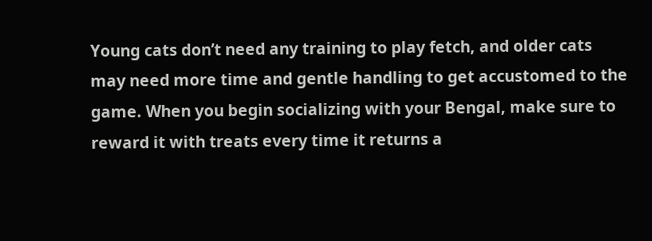Young cats don’t need any training to play fetch, and older cats may need more time and gentle handling to get accustomed to the game. When you begin socializing with your Bengal, make sure to reward it with treats every time it returns a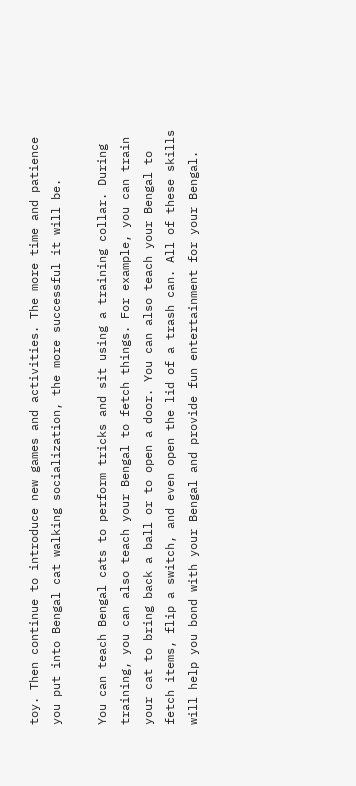toy. Then continue to introduce new games and activities. The more time and patience you put into Bengal cat walking socialization, the more successful it will be.

You can teach Bengal cats to perform tricks and sit using a training collar. During training, you can also teach your Bengal to fetch things. For example, you can train your cat to bring back a ball or to open a door. You can also teach your Bengal to fetch items, flip a switch, and even open the lid of a trash can. All of these skills will help you bond with your Bengal and provide fun entertainment for your Bengal.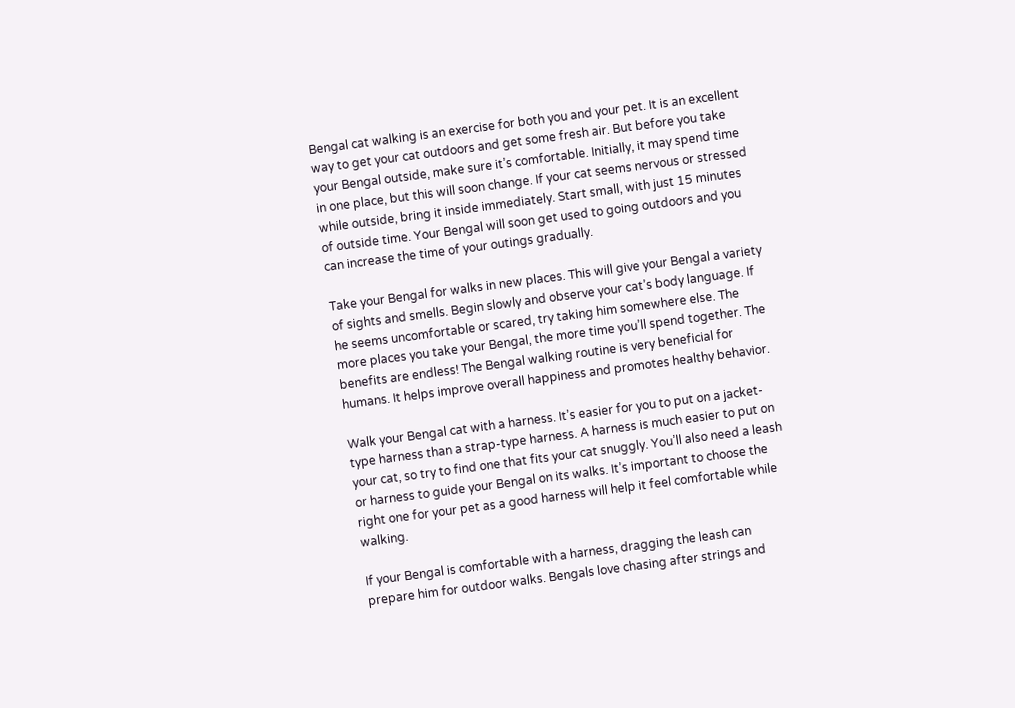Bengal cat walking is an exercise for both you and your pet. It is an excellent way to get your cat outdoors and get some fresh air. But before you take your Bengal outside, make sure it’s comfortable. Initially, it may spend time in one place, but this will soon change. If your cat seems nervous or stressed while outside, bring it inside immediately. Start small, with just 15 minutes of outside time. Your Bengal will soon get used to going outdoors and you can increase the time of your outings gradually.

Take your Bengal for walks in new places. This will give your Bengal a variety of sights and smells. Begin slowly and observe your cat’s body language. If he seems uncomfortable or scared, try taking him somewhere else. The more places you take your Bengal, the more time you’ll spend together. The benefits are endless! The Bengal walking routine is very beneficial for humans. It helps improve overall happiness and promotes healthy behavior.

Walk your Bengal cat with a harness. It’s easier for you to put on a jacket-type harness than a strap-type harness. A harness is much easier to put on your cat, so try to find one that fits your cat snuggly. You’ll also need a leash or harness to guide your Bengal on its walks. It’s important to choose the right one for your pet as a good harness will help it feel comfortable while walking.

If your Bengal is comfortable with a harness, dragging the leash can prepare him for outdoor walks. Bengals love chasing after strings and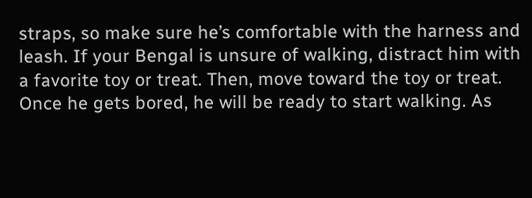straps, so make sure he’s comfortable with the harness and leash. If your Bengal is unsure of walking, distract him with a favorite toy or treat. Then, move toward the toy or treat. Once he gets bored, he will be ready to start walking. As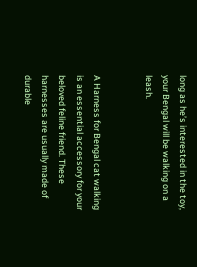long as he’s interested in the toy, your Bengal will be walking on a leash.


A Harness for Bengal cat walking is an essential accessory for your beloved feline friend. These harnesses are usually made of durable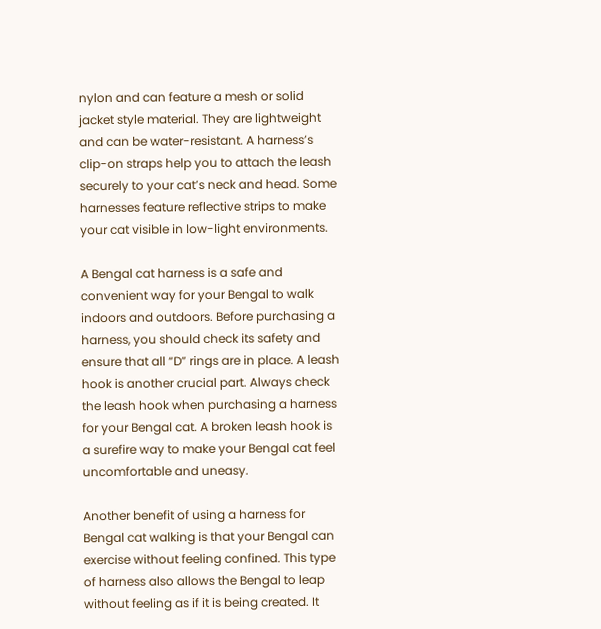nylon and can feature a mesh or solid jacket style material. They are lightweight and can be water-resistant. A harness’s clip-on straps help you to attach the leash securely to your cat’s neck and head. Some harnesses feature reflective strips to make your cat visible in low-light environments.

A Bengal cat harness is a safe and convenient way for your Bengal to walk indoors and outdoors. Before purchasing a harness, you should check its safety and ensure that all “D” rings are in place. A leash hook is another crucial part. Always check the leash hook when purchasing a harness for your Bengal cat. A broken leash hook is a surefire way to make your Bengal cat feel uncomfortable and uneasy.

Another benefit of using a harness for Bengal cat walking is that your Bengal can exercise without feeling confined. This type of harness also allows the Bengal to leap without feeling as if it is being created. It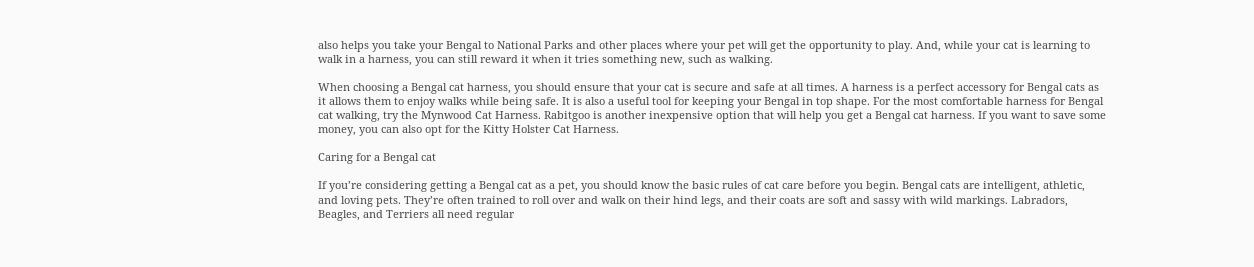also helps you take your Bengal to National Parks and other places where your pet will get the opportunity to play. And, while your cat is learning to walk in a harness, you can still reward it when it tries something new, such as walking.

When choosing a Bengal cat harness, you should ensure that your cat is secure and safe at all times. A harness is a perfect accessory for Bengal cats as it allows them to enjoy walks while being safe. It is also a useful tool for keeping your Bengal in top shape. For the most comfortable harness for Bengal cat walking, try the Mynwood Cat Harness. Rabitgoo is another inexpensive option that will help you get a Bengal cat harness. If you want to save some money, you can also opt for the Kitty Holster Cat Harness.

Caring for a Bengal cat

If you’re considering getting a Bengal cat as a pet, you should know the basic rules of cat care before you begin. Bengal cats are intelligent, athletic, and loving pets. They’re often trained to roll over and walk on their hind legs, and their coats are soft and sassy with wild markings. Labradors, Beagles, and Terriers all need regular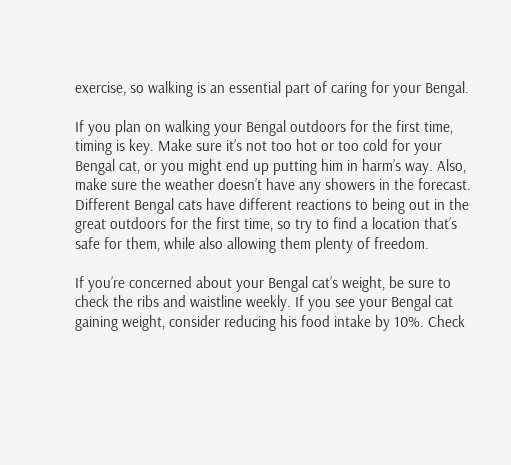exercise, so walking is an essential part of caring for your Bengal.

If you plan on walking your Bengal outdoors for the first time, timing is key. Make sure it’s not too hot or too cold for your Bengal cat, or you might end up putting him in harm’s way. Also, make sure the weather doesn’t have any showers in the forecast. Different Bengal cats have different reactions to being out in the great outdoors for the first time, so try to find a location that’s safe for them, while also allowing them plenty of freedom.

If you’re concerned about your Bengal cat’s weight, be sure to check the ribs and waistline weekly. If you see your Bengal cat gaining weight, consider reducing his food intake by 10%. Check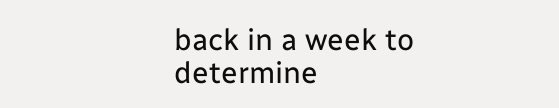back in a week to determine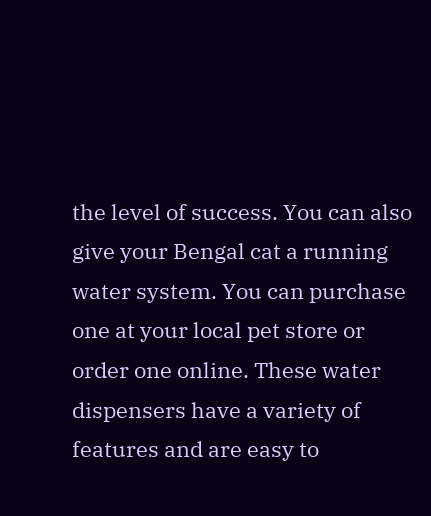the level of success. You can also give your Bengal cat a running water system. You can purchase one at your local pet store or order one online. These water dispensers have a variety of features and are easy to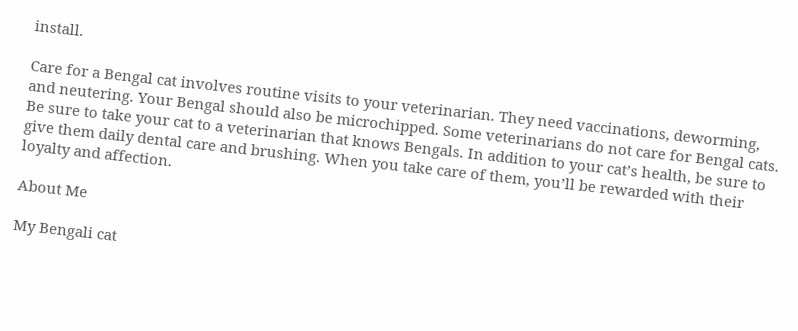install.

Care for a Bengal cat involves routine visits to your veterinarian. They need vaccinations, deworming, and neutering. Your Bengal should also be microchipped. Some veterinarians do not care for Bengal cats. Be sure to take your cat to a veterinarian that knows Bengals. In addition to your cat’s health, be sure to give them daily dental care and brushing. When you take care of them, you’ll be rewarded with their loyalty and affection.

About Me

My Bengali cat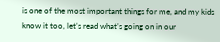is one of the most important things for me, and my kids know it too, let’s read what’s going on in our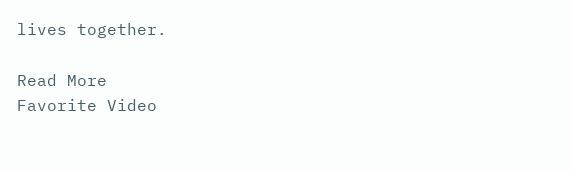lives together.

Read More
Favorite Video